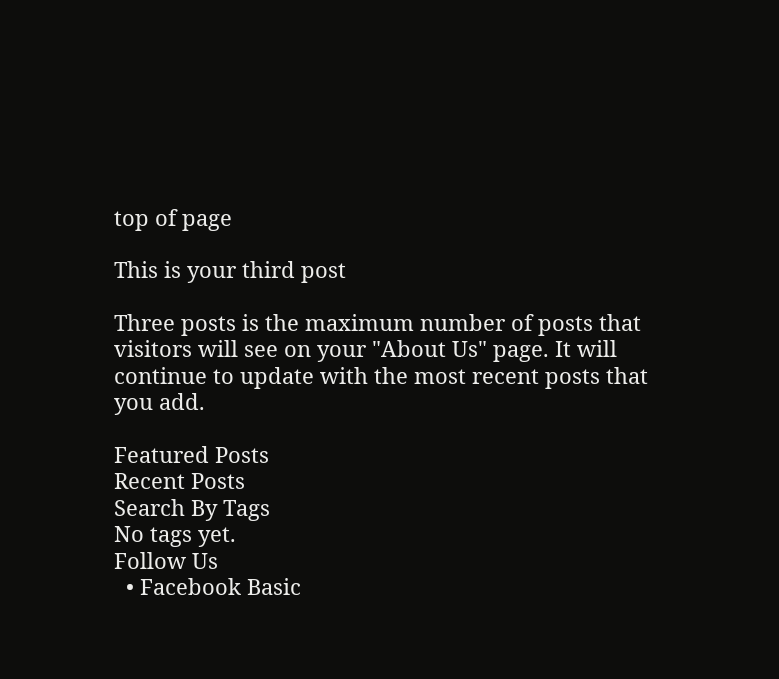top of page

This is your third post

Three posts is the maximum number of posts that visitors will see on your "About Us" page. It will continue to update with the most recent posts that you add.

Featured Posts
Recent Posts
Search By Tags
No tags yet.
Follow Us
  • Facebook Basic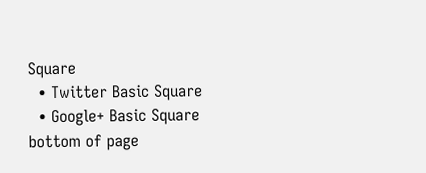Square
  • Twitter Basic Square
  • Google+ Basic Square
bottom of page